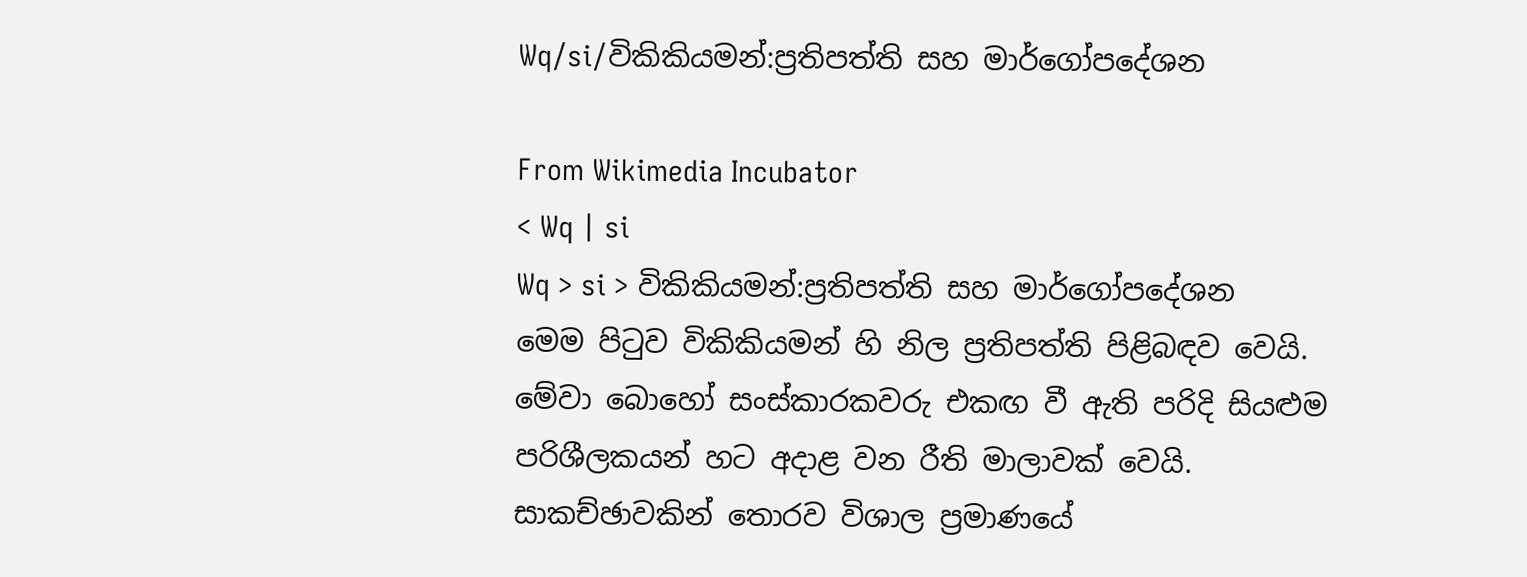Wq/si/විකිකියමන්:ප්‍රතිපත්ති සහ මාර්ගෝපදේශන

From Wikimedia Incubator
< Wq | si
Wq > si > විකිකියමන්:ප්‍රතිපත්ති සහ මාර්ගෝපදේශන
මෙම පිටුව විකිකියමන් හි නිල ප්‍රතිපත්ති පිළිබඳව වෙයි.
මේවා බොහෝ සංස්කාරකවරු එකඟ වී ඇති පරිදි සියළුම පරිශීලකයන් හට අදාළ වන රීති මාලාවක් වෙයි.
සාකච්ඡාවකින් තොරව විශාල ප්‍රමාණයේ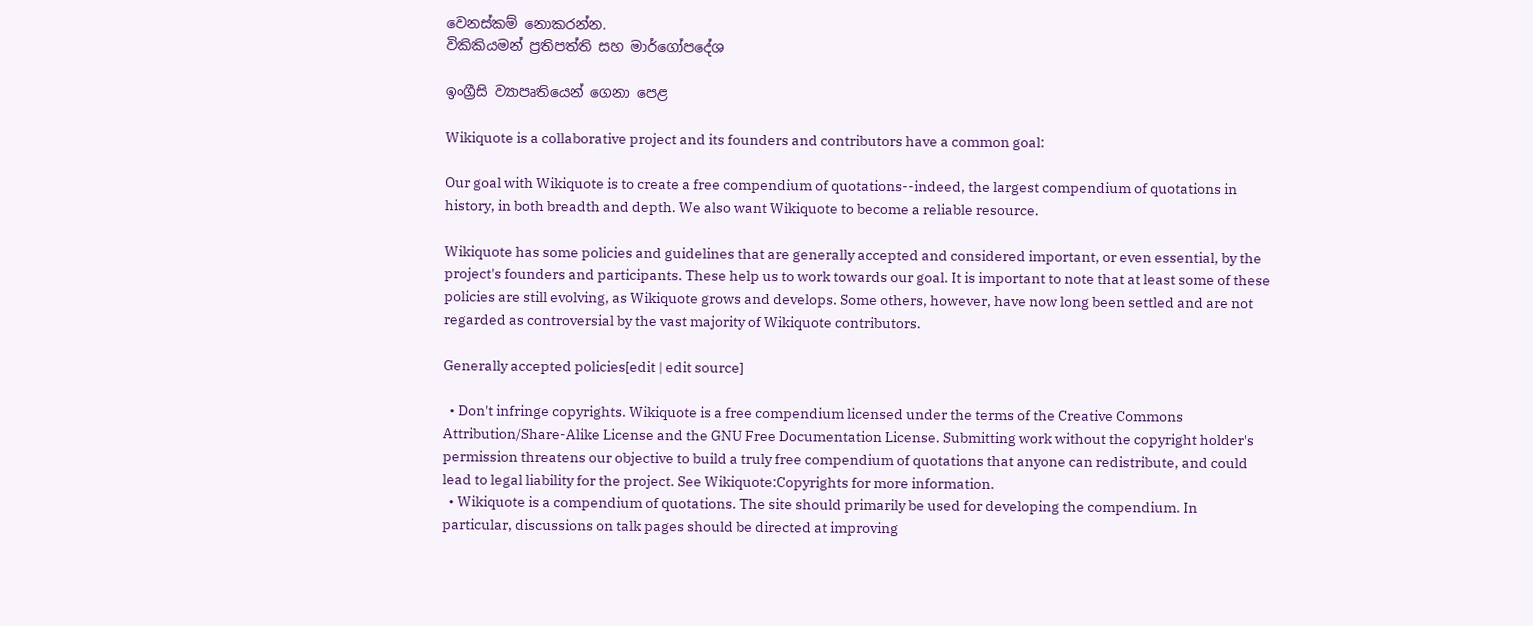වෙනස්කම් නොකරන්න.
විකිකියමන් ප්‍රතිපත්ති සහ මාර්ගෝපදේශ

ඉංග්‍රීසි ව්‍යාපෘතියෙන් ගෙනා පෙළ

Wikiquote is a collaborative project and its founders and contributors have a common goal:

Our goal with Wikiquote is to create a free compendium of quotations--indeed, the largest compendium of quotations in history, in both breadth and depth. We also want Wikiquote to become a reliable resource.

Wikiquote has some policies and guidelines that are generally accepted and considered important, or even essential, by the project's founders and participants. These help us to work towards our goal. It is important to note that at least some of these policies are still evolving, as Wikiquote grows and develops. Some others, however, have now long been settled and are not regarded as controversial by the vast majority of Wikiquote contributors.

Generally accepted policies[edit | edit source]

  • Don't infringe copyrights. Wikiquote is a free compendium licensed under the terms of the Creative Commons Attribution/Share-Alike License and the GNU Free Documentation License. Submitting work without the copyright holder's permission threatens our objective to build a truly free compendium of quotations that anyone can redistribute, and could lead to legal liability for the project. See Wikiquote:Copyrights for more information.
  • Wikiquote is a compendium of quotations. The site should primarily be used for developing the compendium. In particular, discussions on talk pages should be directed at improving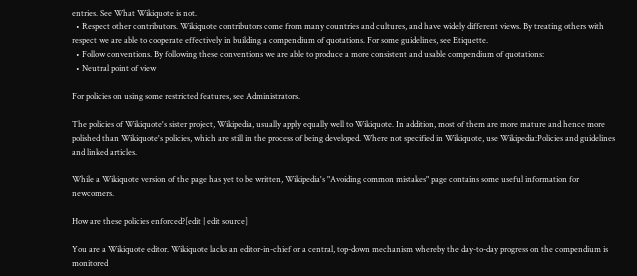entries. See What Wikiquote is not.
  • Respect other contributors. Wikiquote contributors come from many countries and cultures, and have widely different views. By treating others with respect we are able to cooperate effectively in building a compendium of quotations. For some guidelines, see Etiquette.
  • Follow conventions. By following these conventions we are able to produce a more consistent and usable compendium of quotations:
  • Neutral point of view

For policies on using some restricted features, see Administrators.

The policies of Wikiquote's sister project, Wikipedia, usually apply equally well to Wikiquote. In addition, most of them are more mature and hence more polished than Wikiquote's policies, which are still in the process of being developed. Where not specified in Wikiquote, use Wikipedia:Policies and guidelines and linked articles.

While a Wikiquote version of the page has yet to be written, Wikipedia's "Avoiding common mistakes" page contains some useful information for newcomers.

How are these policies enforced?[edit | edit source]

You are a Wikiquote editor. Wikiquote lacks an editor-in-chief or a central, top-down mechanism whereby the day-to-day progress on the compendium is monitored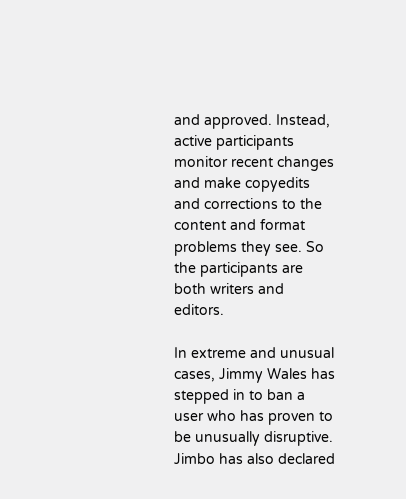and approved. Instead, active participants monitor recent changes and make copyedits and corrections to the content and format problems they see. So the participants are both writers and editors.

In extreme and unusual cases, Jimmy Wales has stepped in to ban a user who has proven to be unusually disruptive. Jimbo has also declared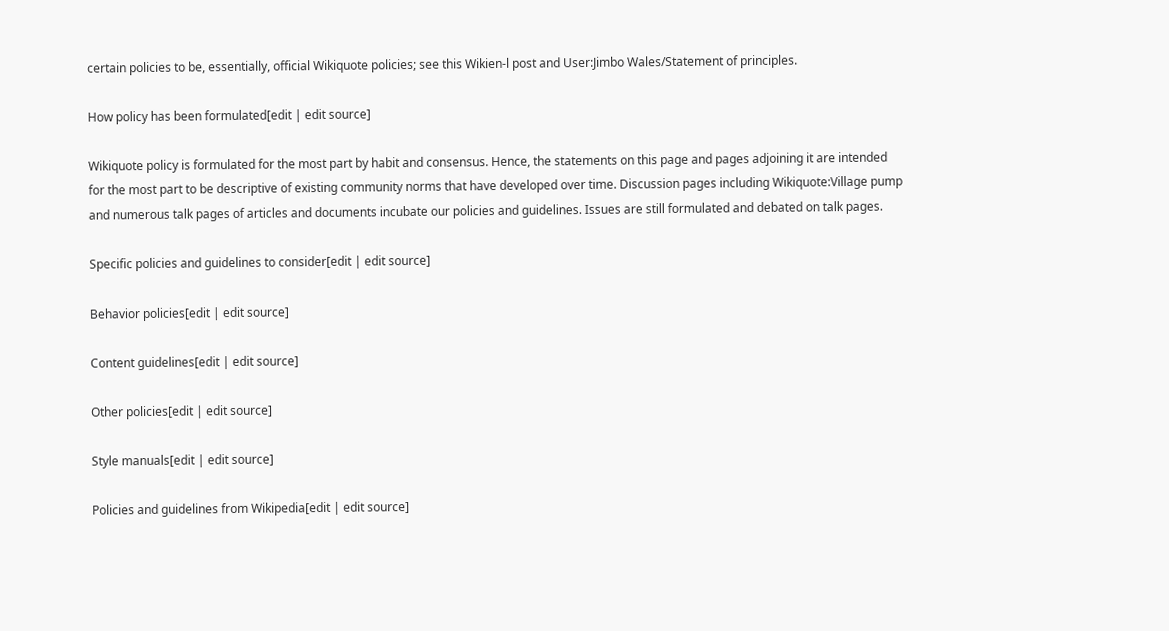certain policies to be, essentially, official Wikiquote policies; see this Wikien-l post and User:Jimbo Wales/Statement of principles.

How policy has been formulated[edit | edit source]

Wikiquote policy is formulated for the most part by habit and consensus. Hence, the statements on this page and pages adjoining it are intended for the most part to be descriptive of existing community norms that have developed over time. Discussion pages including Wikiquote:Village pump and numerous talk pages of articles and documents incubate our policies and guidelines. Issues are still formulated and debated on talk pages.

Specific policies and guidelines to consider[edit | edit source]

Behavior policies[edit | edit source]

Content guidelines[edit | edit source]

Other policies[edit | edit source]

Style manuals[edit | edit source]

Policies and guidelines from Wikipedia[edit | edit source]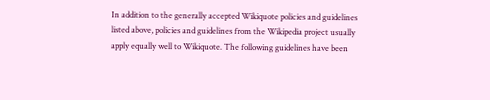In addition to the generally accepted Wikiquote policies and guidelines listed above, policies and guidelines from the Wikipedia project usually apply equally well to Wikiquote. The following guidelines have been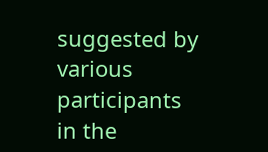suggested by various participants in the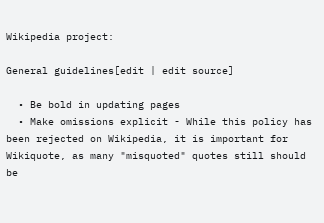Wikipedia project:

General guidelines[edit | edit source]

  • Be bold in updating pages
  • Make omissions explicit - While this policy has been rejected on Wikipedia, it is important for Wikiquote, as many "misquoted" quotes still should be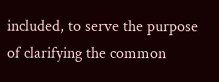included, to serve the purpose of clarifying the common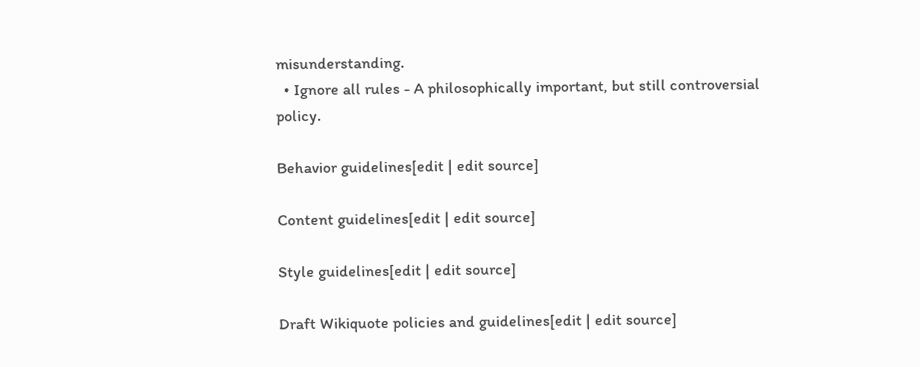misunderstanding.
  • Ignore all rules - A philosophically important, but still controversial policy.

Behavior guidelines[edit | edit source]

Content guidelines[edit | edit source]

Style guidelines[edit | edit source]

Draft Wikiquote policies and guidelines[edit | edit source]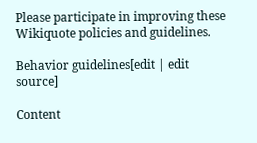Please participate in improving these Wikiquote policies and guidelines.

Behavior guidelines[edit | edit source]

Content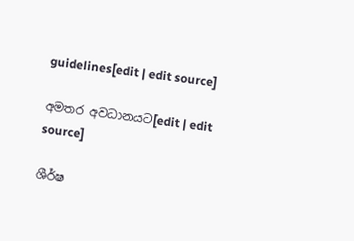guidelines[edit | edit source]

අමතර අවධානයට[edit | edit source]

ශීර්ෂ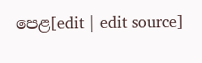පෙළ[edit | edit source]